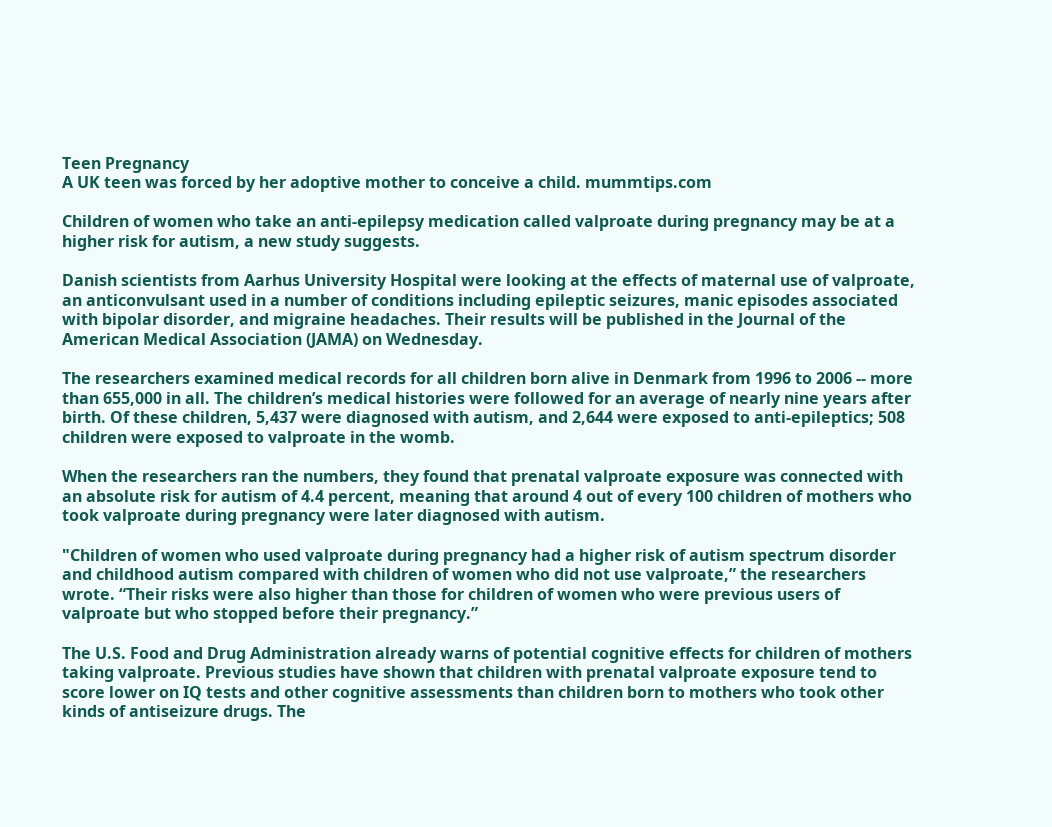Teen Pregnancy
A UK teen was forced by her adoptive mother to conceive a child. mummtips.com

Children of women who take an anti-epilepsy medication called valproate during pregnancy may be at a higher risk for autism, a new study suggests.

Danish scientists from Aarhus University Hospital were looking at the effects of maternal use of valproate, an anticonvulsant used in a number of conditions including epileptic seizures, manic episodes associated with bipolar disorder, and migraine headaches. Their results will be published in the Journal of the American Medical Association (JAMA) on Wednesday.

The researchers examined medical records for all children born alive in Denmark from 1996 to 2006 -- more than 655,000 in all. The children’s medical histories were followed for an average of nearly nine years after birth. Of these children, 5,437 were diagnosed with autism, and 2,644 were exposed to anti-epileptics; 508 children were exposed to valproate in the womb.

When the researchers ran the numbers, they found that prenatal valproate exposure was connected with an absolute risk for autism of 4.4 percent, meaning that around 4 out of every 100 children of mothers who took valproate during pregnancy were later diagnosed with autism.

"Children of women who used valproate during pregnancy had a higher risk of autism spectrum disorder and childhood autism compared with children of women who did not use valproate,” the researchers wrote. “Their risks were also higher than those for children of women who were previous users of valproate but who stopped before their pregnancy.”

The U.S. Food and Drug Administration already warns of potential cognitive effects for children of mothers taking valproate. Previous studies have shown that children with prenatal valproate exposure tend to score lower on IQ tests and other cognitive assessments than children born to mothers who took other kinds of antiseizure drugs. The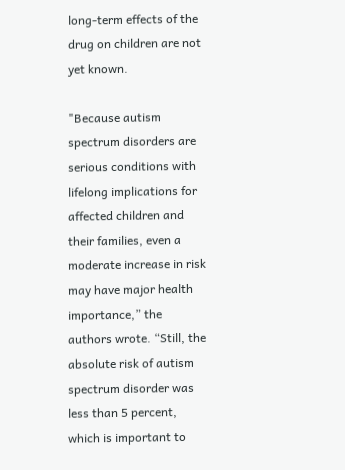long-term effects of the drug on children are not yet known.

"Because autism spectrum disorders are serious conditions with lifelong implications for affected children and their families, even a moderate increase in risk may have major health importance,” the authors wrote. “Still, the absolute risk of autism spectrum disorder was less than 5 percent, which is important to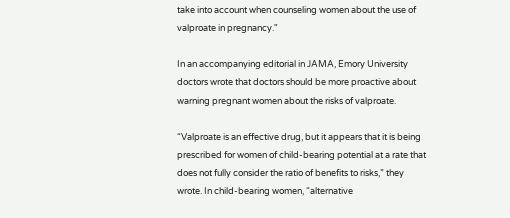take into account when counseling women about the use of valproate in pregnancy."

In an accompanying editorial in JAMA, Emory University doctors wrote that doctors should be more proactive about warning pregnant women about the risks of valproate.

“Valproate is an effective drug, but it appears that it is being prescribed for women of child-bearing potential at a rate that does not fully consider the ratio of benefits to risks,” they wrote. In child-bearing women, “alternative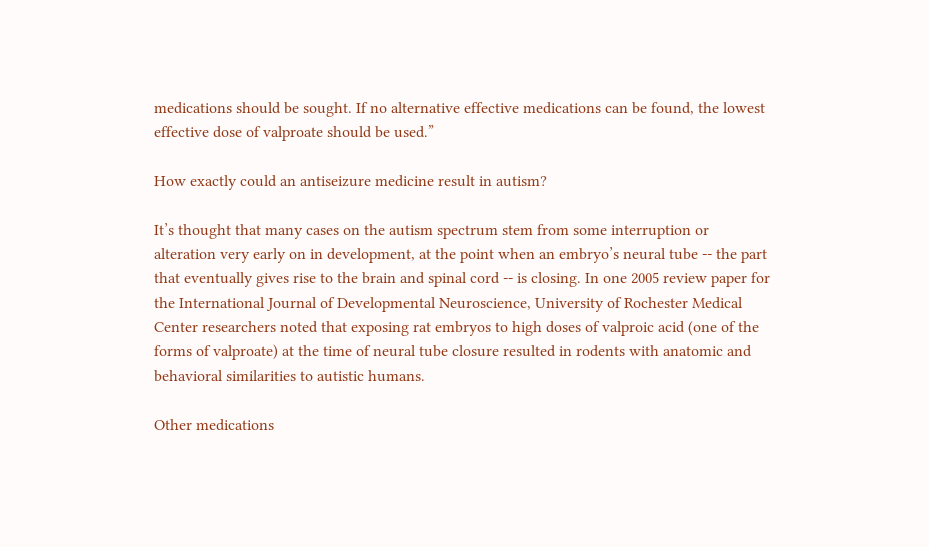medications should be sought. If no alternative effective medications can be found, the lowest effective dose of valproate should be used.”

How exactly could an antiseizure medicine result in autism?

It’s thought that many cases on the autism spectrum stem from some interruption or alteration very early on in development, at the point when an embryo’s neural tube -- the part that eventually gives rise to the brain and spinal cord -- is closing. In one 2005 review paper for the International Journal of Developmental Neuroscience, University of Rochester Medical Center researchers noted that exposing rat embryos to high doses of valproic acid (one of the forms of valproate) at the time of neural tube closure resulted in rodents with anatomic and behavioral similarities to autistic humans.

Other medications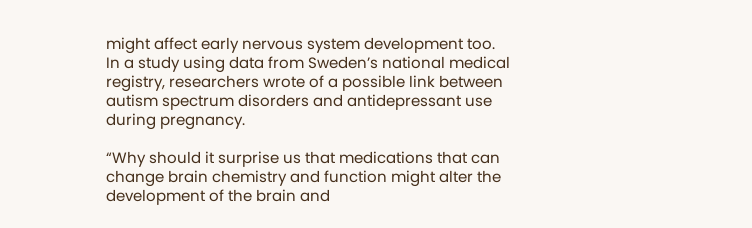might affect early nervous system development too. In a study using data from Sweden’s national medical registry, researchers wrote of a possible link between autism spectrum disorders and antidepressant use during pregnancy.

“Why should it surprise us that medications that can change brain chemistry and function might alter the development of the brain and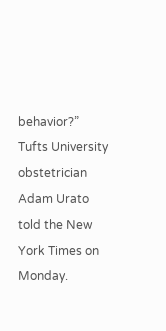behavior?” Tufts University obstetrician Adam Urato told the New York Times on Monday.